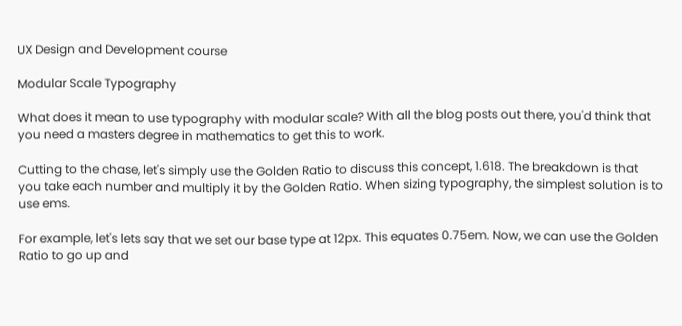UX Design and Development course

Modular Scale Typography

What does it mean to use typography with modular scale? With all the blog posts out there, you'd think that you need a masters degree in mathematics to get this to work.

Cutting to the chase, let's simply use the Golden Ratio to discuss this concept, 1.618. The breakdown is that you take each number and multiply it by the Golden Ratio. When sizing typography, the simplest solution is to use ems.

For example, let's lets say that we set our base type at 12px. This equates 0.75em. Now, we can use the Golden Ratio to go up and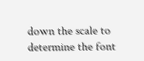down the scale to determine the font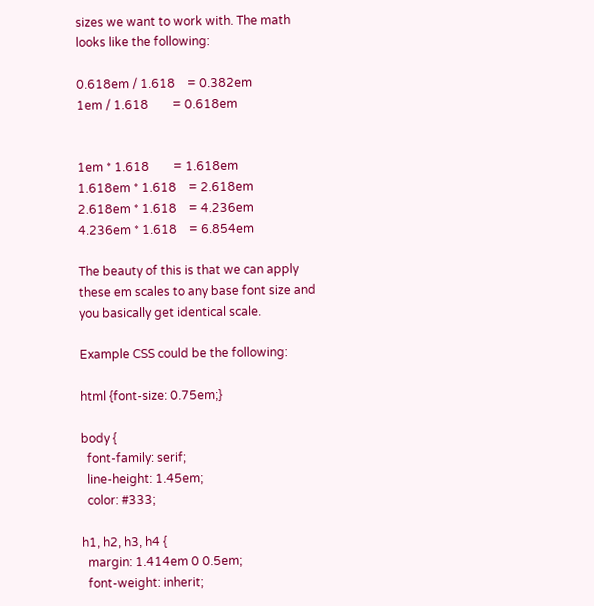sizes we want to work with. The math looks like the following:

0.618em / 1.618    = 0.382em
1em / 1.618        = 0.618em


1em * 1.618        = 1.618em
1.618em * 1.618    = 2.618em
2.618em * 1.618    = 4.236em
4.236em * 1.618    = 6.854em

The beauty of this is that we can apply these em scales to any base font size and you basically get identical scale.

Example CSS could be the following:

html {font-size: 0.75em;}

body {
  font-family: serif;
  line-height: 1.45em;
  color: #333;

h1, h2, h3, h4 {
  margin: 1.414em 0 0.5em;
  font-weight: inherit;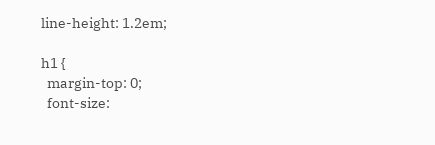line-height: 1.2em;

h1 {
  margin-top: 0;
  font-size: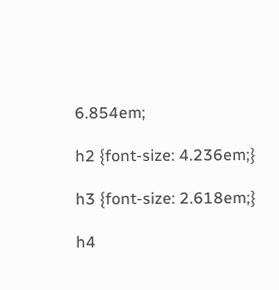6.854em;

h2 {font-size: 4.236em;}

h3 {font-size: 2.618em;}

h4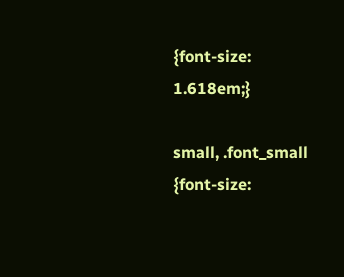{font-size: 1.618em;}

small, .font_small {font-size: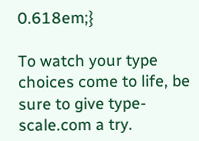0.618em;}

To watch your type choices come to life, be sure to give type-scale.com a try.